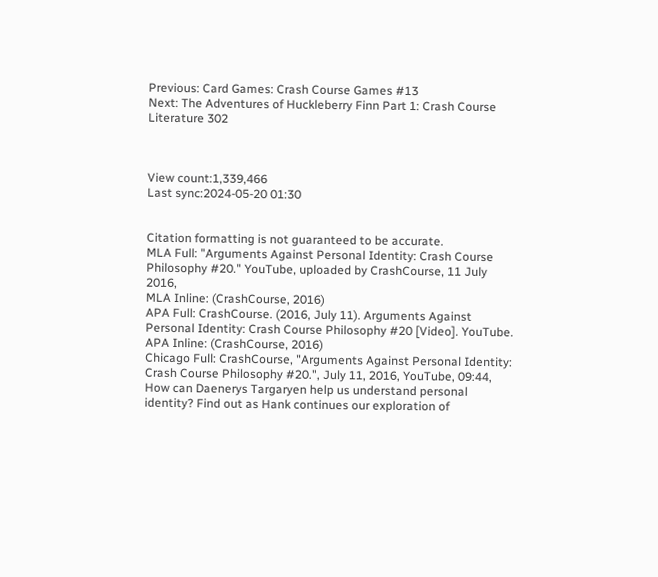Previous: Card Games: Crash Course Games #13
Next: The Adventures of Huckleberry Finn Part 1: Crash Course Literature 302



View count:1,339,466
Last sync:2024-05-20 01:30


Citation formatting is not guaranteed to be accurate.
MLA Full: "Arguments Against Personal Identity: Crash Course Philosophy #20." YouTube, uploaded by CrashCourse, 11 July 2016,
MLA Inline: (CrashCourse, 2016)
APA Full: CrashCourse. (2016, July 11). Arguments Against Personal Identity: Crash Course Philosophy #20 [Video]. YouTube.
APA Inline: (CrashCourse, 2016)
Chicago Full: CrashCourse, "Arguments Against Personal Identity: Crash Course Philosophy #20.", July 11, 2016, YouTube, 09:44,
How can Daenerys Targaryen help us understand personal identity? Find out as Hank continues our exploration of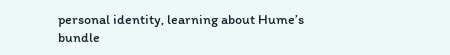personal identity, learning about Hume’s bundle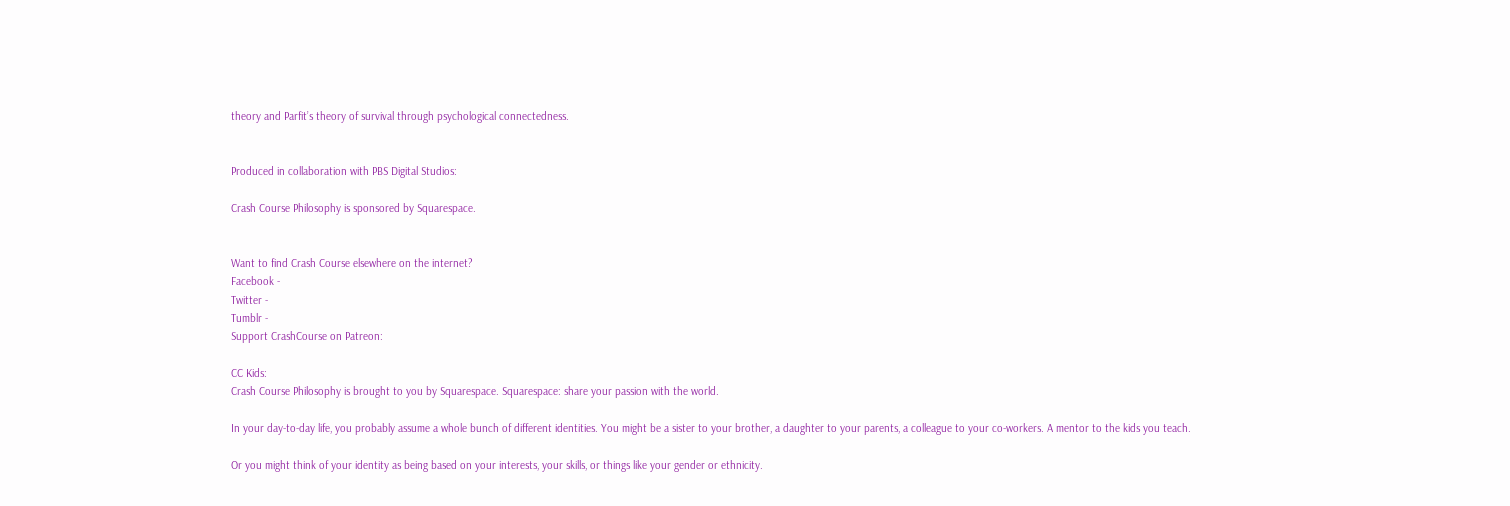theory and Parfit’s theory of survival through psychological connectedness.


Produced in collaboration with PBS Digital Studios:

Crash Course Philosophy is sponsored by Squarespace.


Want to find Crash Course elsewhere on the internet?
Facebook -
Twitter -
Tumblr -
Support CrashCourse on Patreon:

CC Kids:
Crash Course Philosophy is brought to you by Squarespace. Squarespace: share your passion with the world.

In your day-to-day life, you probably assume a whole bunch of different identities. You might be a sister to your brother, a daughter to your parents, a colleague to your co-workers. A mentor to the kids you teach.

Or you might think of your identity as being based on your interests, your skills, or things like your gender or ethnicity.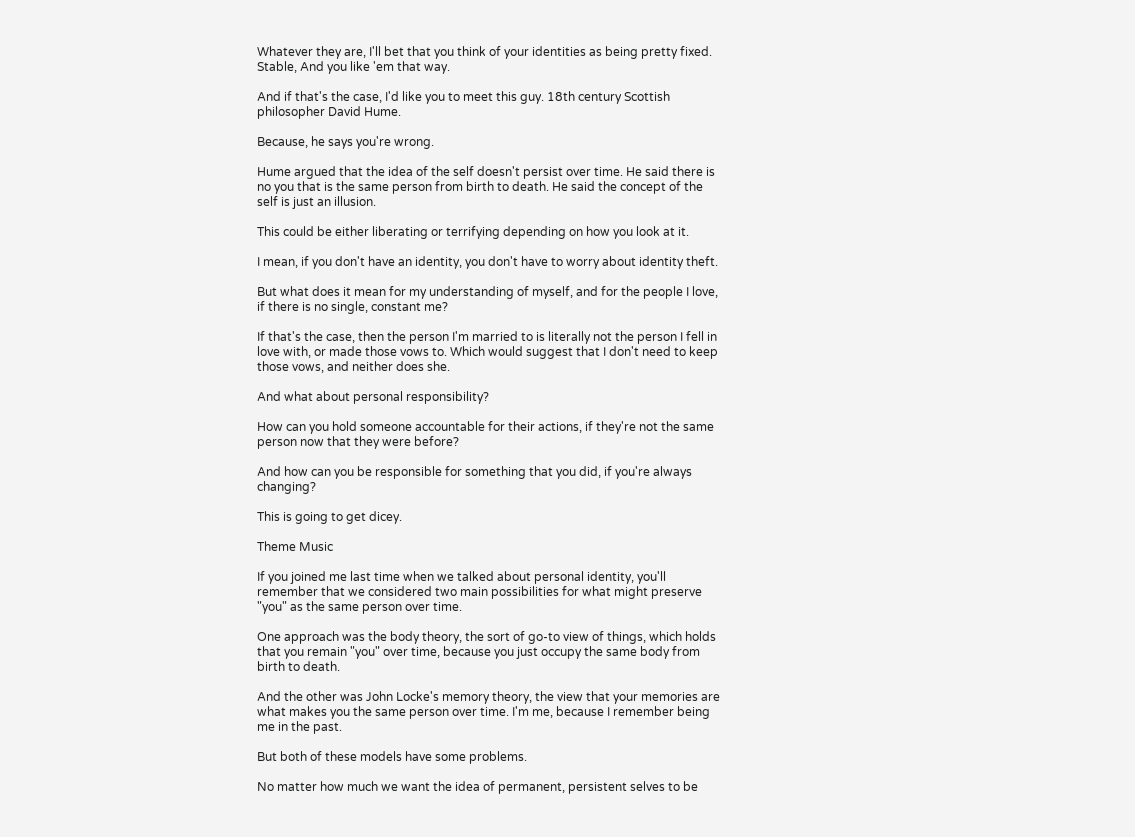Whatever they are, I'll bet that you think of your identities as being pretty fixed. Stable, And you like 'em that way.

And if that's the case, I'd like you to meet this guy. 18th century Scottish philosopher David Hume.

Because, he says you're wrong.

Hume argued that the idea of the self doesn't persist over time. He said there is no you that is the same person from birth to death. He said the concept of the self is just an illusion.

This could be either liberating or terrifying depending on how you look at it.

I mean, if you don't have an identity, you don't have to worry about identity theft.

But what does it mean for my understanding of myself, and for the people I love, if there is no single, constant me?

If that's the case, then the person I'm married to is literally not the person I fell in love with, or made those vows to. Which would suggest that I don't need to keep those vows, and neither does she.

And what about personal responsibility?

How can you hold someone accountable for their actions, if they're not the same person now that they were before?

And how can you be responsible for something that you did, if you're always changing?

This is going to get dicey.

Theme Music

If you joined me last time when we talked about personal identity, you'll remember that we considered two main possibilities for what might preserve "you" as the same person over time.

One approach was the body theory, the sort of go-to view of things, which holds that you remain "you" over time, because you just occupy the same body from birth to death.

And the other was John Locke's memory theory, the view that your memories are what makes you the same person over time. I'm me, because I remember being me in the past.

But both of these models have some problems.

No matter how much we want the idea of permanent, persistent selves to be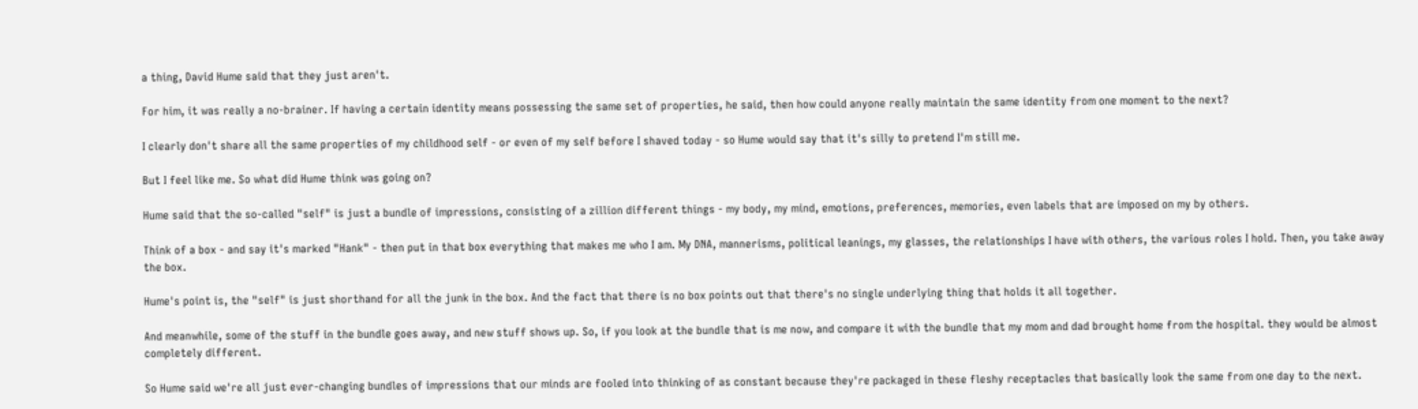a thing, David Hume said that they just aren't.

For him, it was really a no-brainer. If having a certain identity means possessing the same set of properties, he said, then how could anyone really maintain the same identity from one moment to the next?

I clearly don't share all the same properties of my childhood self - or even of my self before I shaved today - so Hume would say that it's silly to pretend I'm still me.

But I feel like me. So what did Hume think was going on?

Hume said that the so-called "self" is just a bundle of impressions, consisting of a zillion different things - my body, my mind, emotions, preferences, memories, even labels that are imposed on my by others.

Think of a box - and say it's marked "Hank" - then put in that box everything that makes me who I am. My DNA, mannerisms, political leanings, my glasses, the relationships I have with others, the various roles I hold. Then, you take away the box.

Hume's point is, the "self" is just shorthand for all the junk in the box. And the fact that there is no box points out that there's no single underlying thing that holds it all together.

And meanwhile, some of the stuff in the bundle goes away, and new stuff shows up. So, if you look at the bundle that is me now, and compare it with the bundle that my mom and dad brought home from the hospital. they would be almost completely different.

So Hume said we're all just ever-changing bundles of impressions that our minds are fooled into thinking of as constant because they're packaged in these fleshy receptacles that basically look the same from one day to the next.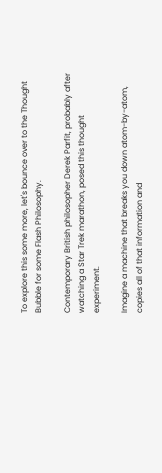To explore this some more, let's bounce over to the Thought Bubble for some Flash Philosophy.

Contemporary British philosopher Derek Parfit, probably after watching a Star Trek marathon, posed this thought experiment.

Imagine a machine that breaks you down atom-by-atom, copies all of that information and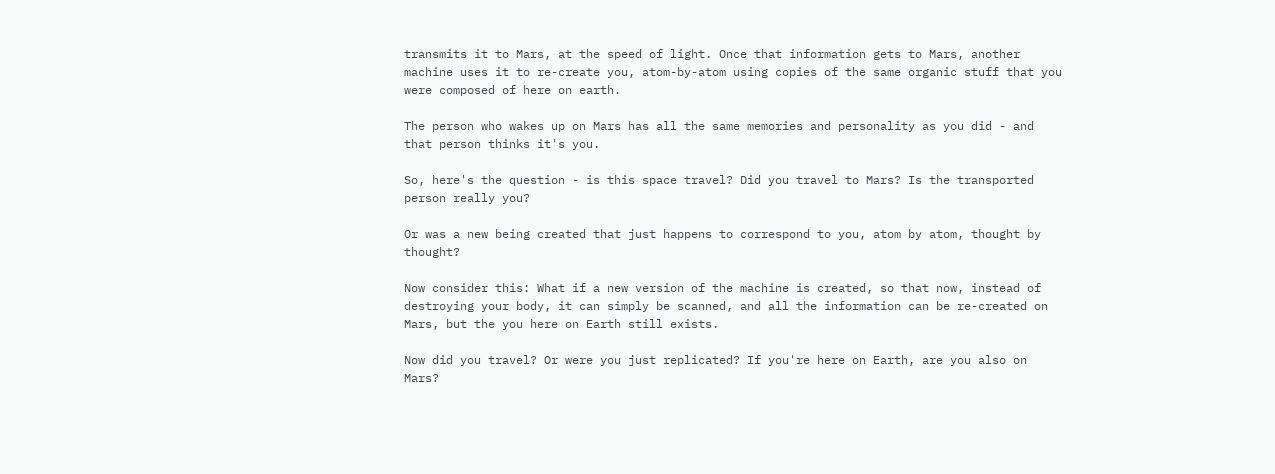transmits it to Mars, at the speed of light. Once that information gets to Mars, another machine uses it to re-create you, atom-by-atom using copies of the same organic stuff that you were composed of here on earth.

The person who wakes up on Mars has all the same memories and personality as you did - and that person thinks it's you.

So, here's the question - is this space travel? Did you travel to Mars? Is the transported person really you?

Or was a new being created that just happens to correspond to you, atom by atom, thought by thought?

Now consider this: What if a new version of the machine is created, so that now, instead of destroying your body, it can simply be scanned, and all the information can be re-created on Mars, but the you here on Earth still exists.

Now did you travel? Or were you just replicated? If you're here on Earth, are you also on Mars?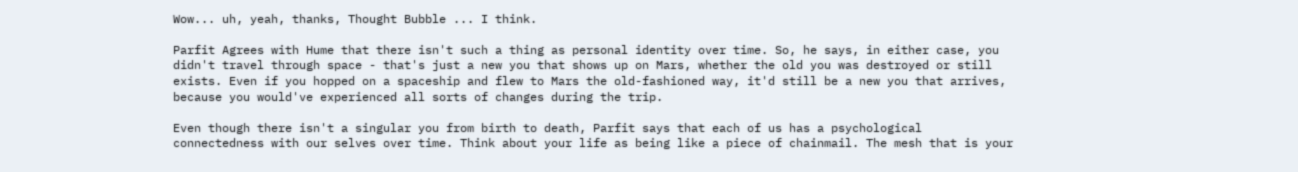Wow... uh, yeah, thanks, Thought Bubble ... I think.

Parfit Agrees with Hume that there isn't such a thing as personal identity over time. So, he says, in either case, you didn't travel through space - that's just a new you that shows up on Mars, whether the old you was destroyed or still exists. Even if you hopped on a spaceship and flew to Mars the old-fashioned way, it'd still be a new you that arrives, because you would've experienced all sorts of changes during the trip.

Even though there isn't a singular you from birth to death, Parfit says that each of us has a psychological connectedness with our selves over time. Think about your life as being like a piece of chainmail. The mesh that is your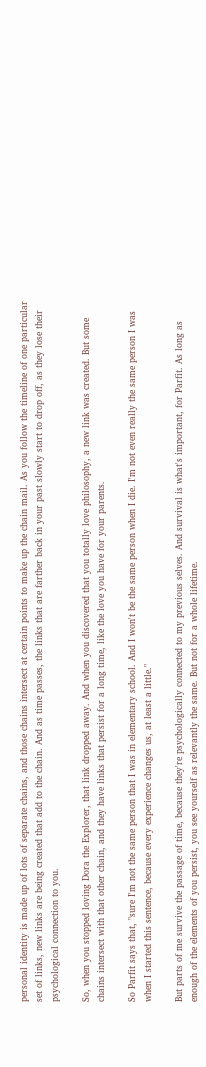personal identity is made up of lots of separate chains, and those chains intersect at certain points to make up the chain mail. As you follow the timeline of one particular set of links, new links are being created that add to the chain. And as time passes, the links that are farther back in your past slowly start to drop off, as they lose their psychological connection to you.

So, when you stopped loving Dora the Explorer, that link dropped away. And when you discovered that you totally love philosophy, a new link was created. But some chains intersect with that other chain, and they have links that persist for a long time, like the love you have for your parents.

So Parfit says that, "sure I'm not the same person that I was in elementary school. And I won't be the same person when I die. I'm not even really the same person I was when I started this sentence, because every experience changes us, at least a little."

But parts of me survive the passage of time, because they're psychologically connected to my previous selves. And survival is what's important, for Parfit. As long as enough of the elements of you persist, you see yourself as relevantly the same. But not for a whole lifetime.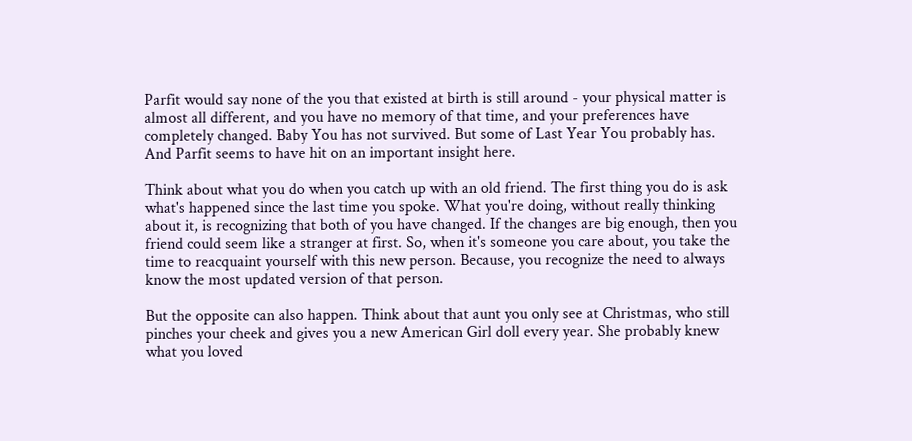Parfit would say none of the you that existed at birth is still around - your physical matter is almost all different, and you have no memory of that time, and your preferences have completely changed. Baby You has not survived. But some of Last Year You probably has. And Parfit seems to have hit on an important insight here.

Think about what you do when you catch up with an old friend. The first thing you do is ask what's happened since the last time you spoke. What you're doing, without really thinking about it, is recognizing that both of you have changed. If the changes are big enough, then you friend could seem like a stranger at first. So, when it's someone you care about, you take the time to reacquaint yourself with this new person. Because, you recognize the need to always know the most updated version of that person.

But the opposite can also happen. Think about that aunt you only see at Christmas, who still pinches your cheek and gives you a new American Girl doll every year. She probably knew what you loved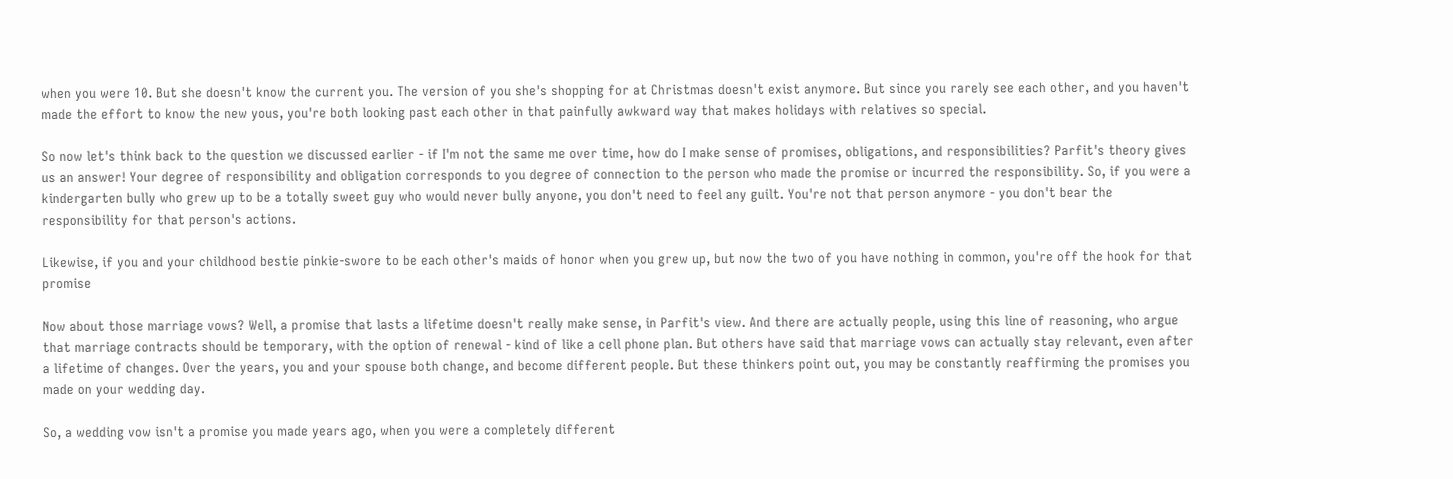when you were 10. But she doesn't know the current you. The version of you she's shopping for at Christmas doesn't exist anymore. But since you rarely see each other, and you haven't made the effort to know the new yous, you're both looking past each other in that painfully awkward way that makes holidays with relatives so special.

So now let's think back to the question we discussed earlier - if I'm not the same me over time, how do I make sense of promises, obligations, and responsibilities? Parfit's theory gives us an answer! Your degree of responsibility and obligation corresponds to you degree of connection to the person who made the promise or incurred the responsibility. So, if you were a kindergarten bully who grew up to be a totally sweet guy who would never bully anyone, you don't need to feel any guilt. You're not that person anymore - you don't bear the responsibility for that person's actions.

Likewise, if you and your childhood bestie pinkie-swore to be each other's maids of honor when you grew up, but now the two of you have nothing in common, you're off the hook for that promise

Now about those marriage vows? Well, a promise that lasts a lifetime doesn't really make sense, in Parfit's view. And there are actually people, using this line of reasoning, who argue that marriage contracts should be temporary, with the option of renewal - kind of like a cell phone plan. But others have said that marriage vows can actually stay relevant, even after a lifetime of changes. Over the years, you and your spouse both change, and become different people. But these thinkers point out, you may be constantly reaffirming the promises you made on your wedding day.

So, a wedding vow isn't a promise you made years ago, when you were a completely different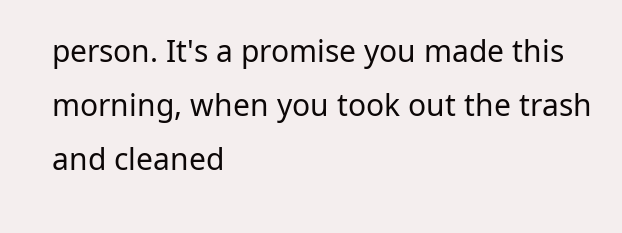person. It's a promise you made this morning, when you took out the trash and cleaned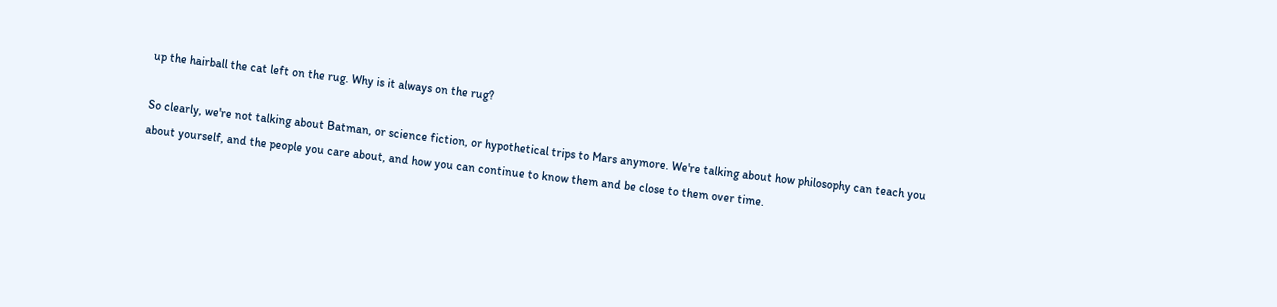up the hairball the cat left on the rug. Why is it always on the rug?

So clearly, we're not talking about Batman, or science fiction, or hypothetical trips to Mars anymore. We're talking about how philosophy can teach you about yourself, and the people you care about, and how you can continue to know them and be close to them over time.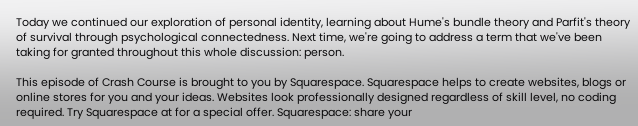Today we continued our exploration of personal identity, learning about Hume's bundle theory and Parfit's theory of survival through psychological connectedness. Next time, we're going to address a term that we've been taking for granted throughout this whole discussion: person.

This episode of Crash Course is brought to you by Squarespace. Squarespace helps to create websites, blogs or online stores for you and your ideas. Websites look professionally designed regardless of skill level, no coding required. Try Squarespace at for a special offer. Squarespace: share your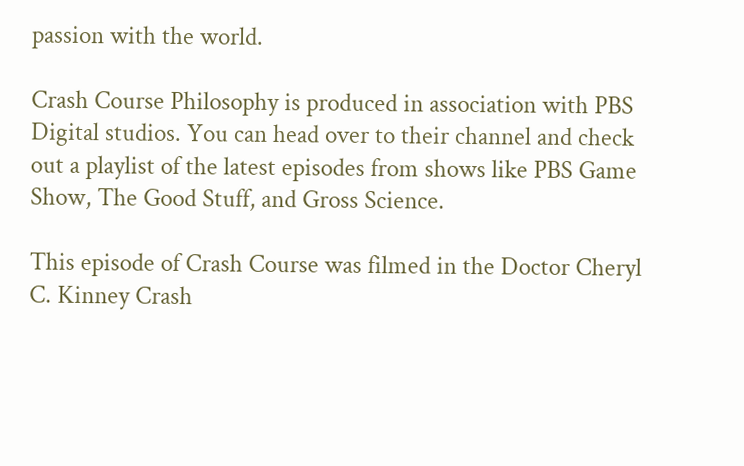passion with the world.

Crash Course Philosophy is produced in association with PBS Digital studios. You can head over to their channel and check out a playlist of the latest episodes from shows like PBS Game Show, The Good Stuff, and Gross Science.

This episode of Crash Course was filmed in the Doctor Cheryl C. Kinney Crash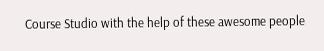Course Studio with the help of these awesome people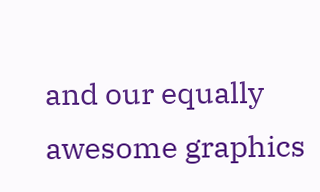and our equally awesome graphics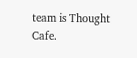team is Thought Cafe.